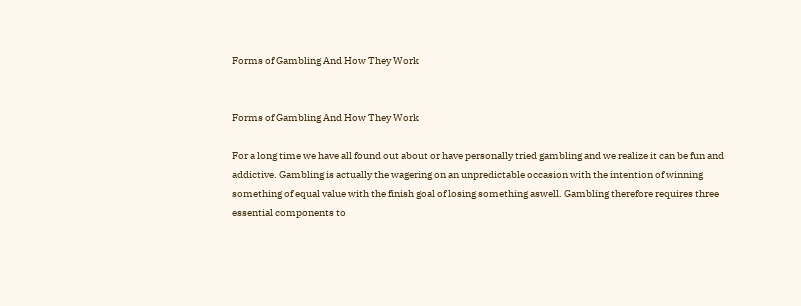Forms of Gambling And How They Work


Forms of Gambling And How They Work

For a long time we have all found out about or have personally tried gambling and we realize it can be fun and addictive. Gambling is actually the wagering on an unpredictable occasion with the intention of winning something of equal value with the finish goal of losing something aswell. Gambling therefore requires three essential components to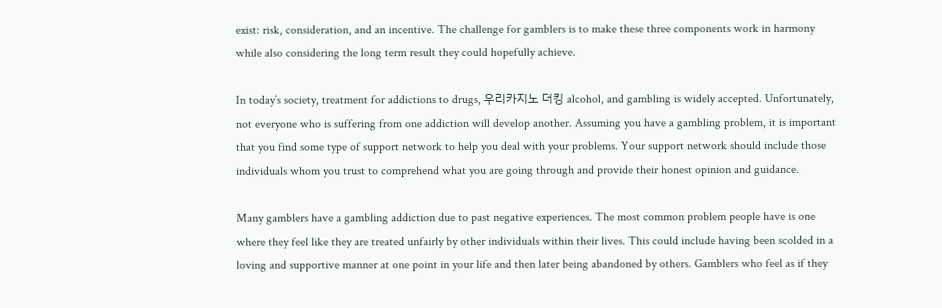exist: risk, consideration, and an incentive. The challenge for gamblers is to make these three components work in harmony while also considering the long term result they could hopefully achieve.

In today’s society, treatment for addictions to drugs, 우리카지노 더킹 alcohol, and gambling is widely accepted. Unfortunately, not everyone who is suffering from one addiction will develop another. Assuming you have a gambling problem, it is important that you find some type of support network to help you deal with your problems. Your support network should include those individuals whom you trust to comprehend what you are going through and provide their honest opinion and guidance.

Many gamblers have a gambling addiction due to past negative experiences. The most common problem people have is one where they feel like they are treated unfairly by other individuals within their lives. This could include having been scolded in a loving and supportive manner at one point in your life and then later being abandoned by others. Gamblers who feel as if they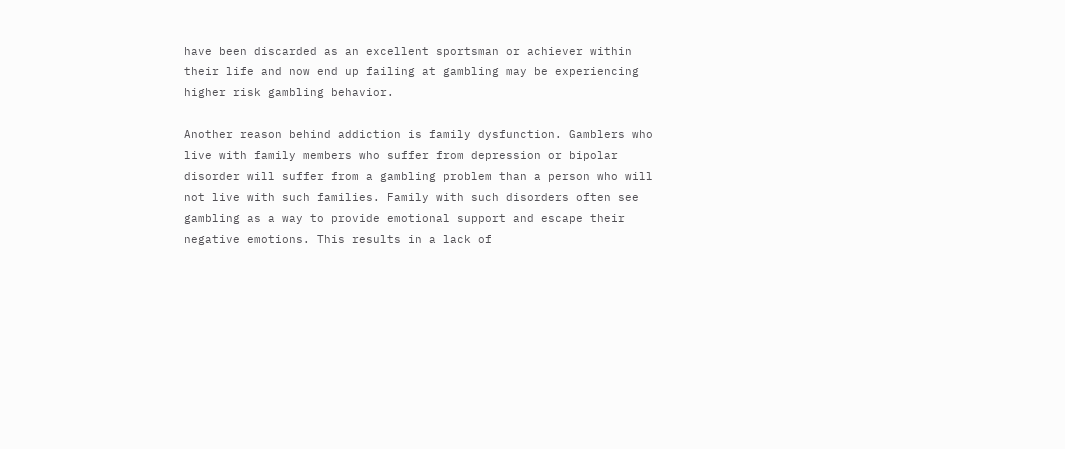have been discarded as an excellent sportsman or achiever within their life and now end up failing at gambling may be experiencing higher risk gambling behavior.

Another reason behind addiction is family dysfunction. Gamblers who live with family members who suffer from depression or bipolar disorder will suffer from a gambling problem than a person who will not live with such families. Family with such disorders often see gambling as a way to provide emotional support and escape their negative emotions. This results in a lack of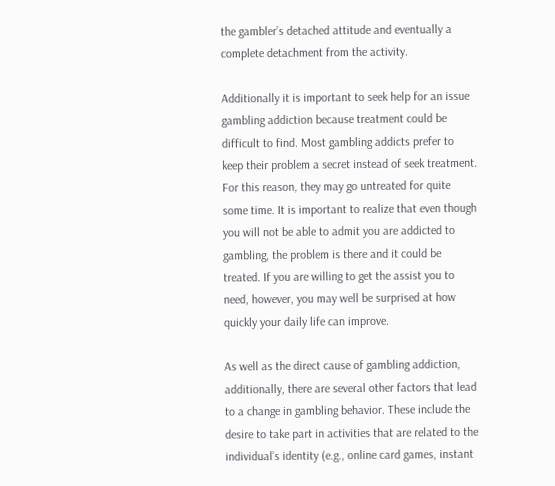the gambler’s detached attitude and eventually a complete detachment from the activity.

Additionally it is important to seek help for an issue gambling addiction because treatment could be difficult to find. Most gambling addicts prefer to keep their problem a secret instead of seek treatment. For this reason, they may go untreated for quite some time. It is important to realize that even though you will not be able to admit you are addicted to gambling, the problem is there and it could be treated. If you are willing to get the assist you to need, however, you may well be surprised at how quickly your daily life can improve.

As well as the direct cause of gambling addiction, additionally, there are several other factors that lead to a change in gambling behavior. These include the desire to take part in activities that are related to the individual’s identity (e.g., online card games, instant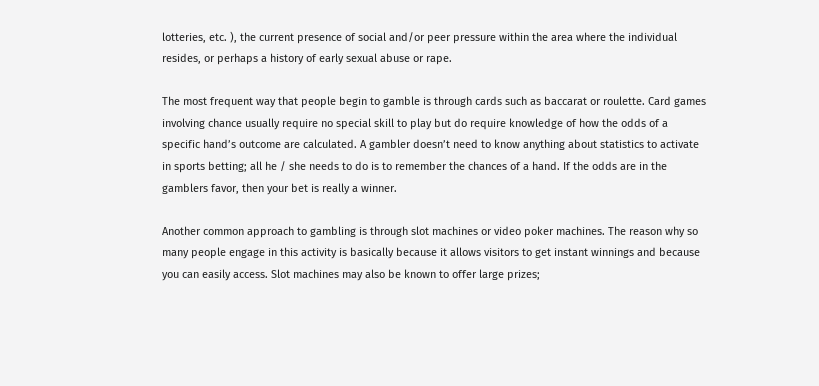lotteries, etc. ), the current presence of social and/or peer pressure within the area where the individual resides, or perhaps a history of early sexual abuse or rape.

The most frequent way that people begin to gamble is through cards such as baccarat or roulette. Card games involving chance usually require no special skill to play but do require knowledge of how the odds of a specific hand’s outcome are calculated. A gambler doesn’t need to know anything about statistics to activate in sports betting; all he / she needs to do is to remember the chances of a hand. If the odds are in the gamblers favor, then your bet is really a winner.

Another common approach to gambling is through slot machines or video poker machines. The reason why so many people engage in this activity is basically because it allows visitors to get instant winnings and because you can easily access. Slot machines may also be known to offer large prizes;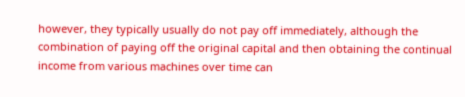however, they typically usually do not pay off immediately, although the combination of paying off the original capital and then obtaining the continual income from various machines over time can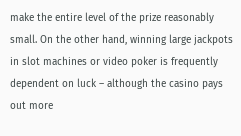make the entire level of the prize reasonably small. On the other hand, winning large jackpots in slot machines or video poker is frequently dependent on luck – although the casino pays out more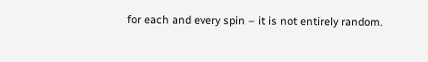for each and every spin – it is not entirely random.